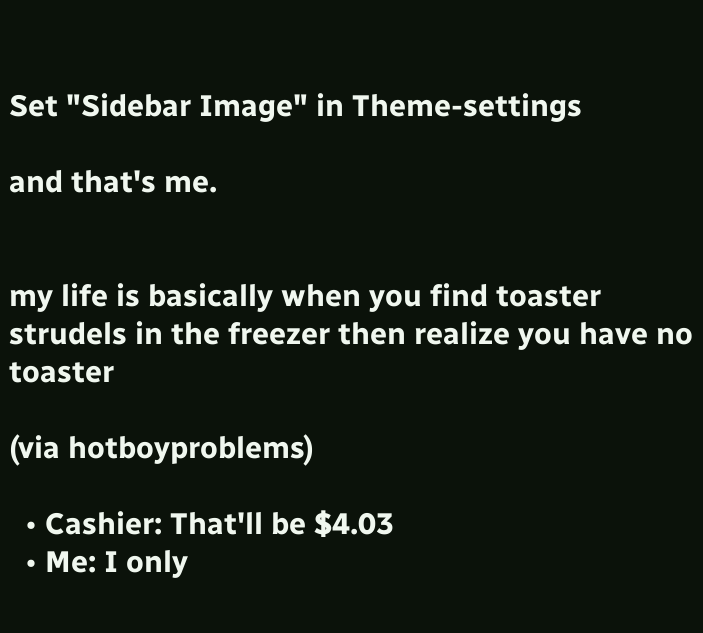Set "Sidebar Image" in Theme-settings

and that's me.


my life is basically when you find toaster strudels in the freezer then realize you have no toaster

(via hotboyproblems)

  • Cashier: That'll be $4.03
  • Me: I only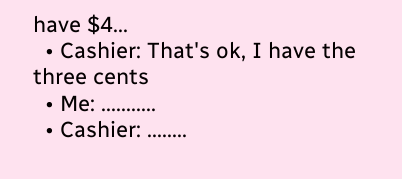have $4...
  • Cashier: That's ok, I have the three cents
  • Me: ...........
  • Cashier: ........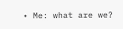• Me: what are we?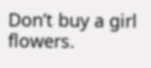Don’t buy a girl flowers.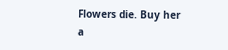Flowers die. Buy her a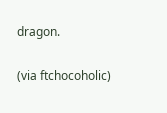dragon.

(via ftchocoholic)